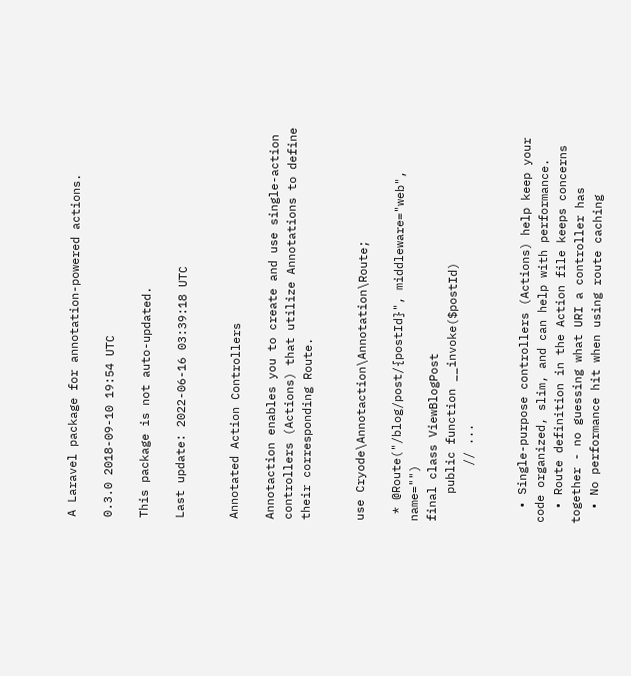A Laravel package for annotation-powered actions.

0.3.0 2018-09-10 19:54 UTC

This package is not auto-updated.

Last update: 2022-06-16 03:39:18 UTC


Annotated Action Controllers

Annotaction enables you to create and use single-action controllers (Actions) that utilize Annotations to define their corresponding Route.


use Cryode\Annotaction\Annotation\Route;

 * @Route("/blog/post/{postId}", middleware="web", name="")
final class ViewBlogPost
    public function __invoke($postId)
        // ...


  • Single-purpose controllers (Actions) help keep your code organized, slim, and can help with performance.
  • Route definition in the Action file keeps concerns together - no guessing what URI a controller has
  • No performance hit when using route caching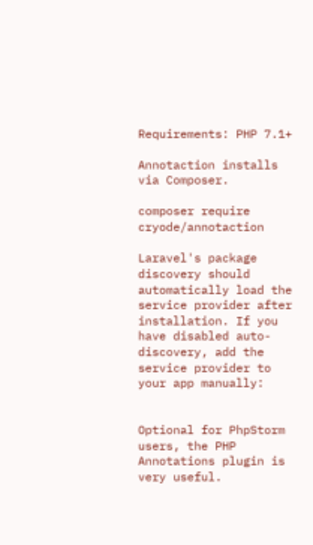Requirements: PHP 7.1+

Annotaction installs via Composer.

composer require cryode/annotaction

Laravel's package discovery should automatically load the service provider after installation. If you have disabled auto-discovery, add the service provider to your app manually:


Optional for PhpStorm users, the PHP Annotations plugin is very useful.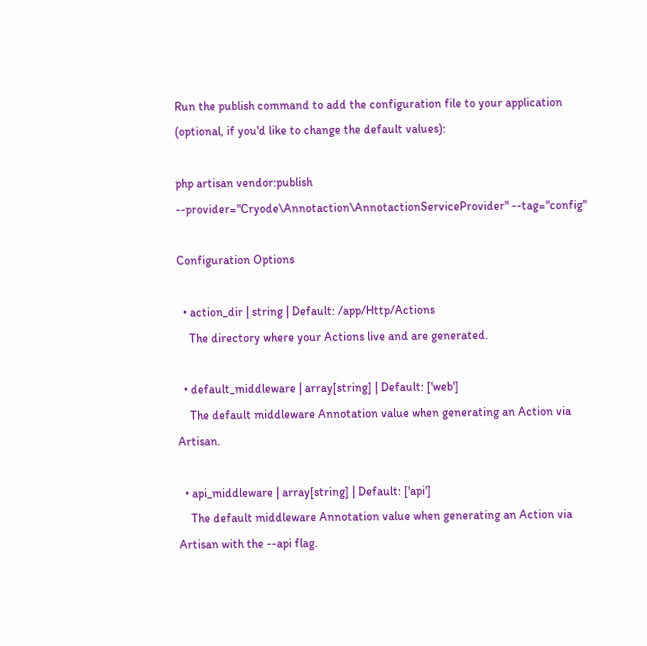Run the publish command to add the configuration file to your application (optional, if you'd like to change the default values):

php artisan vendor:publish --provider="Cryode\Annotaction\AnnotactionServiceProvider" --tag="config"

Configuration Options

  • action_dir | string | Default: /app/Http/Actions
    The directory where your Actions live and are generated.

  • default_middleware | array[string] | Default: ['web']
    The default middleware Annotation value when generating an Action via Artisan.

  • api_middleware | array[string] | Default: ['api']
    The default middleware Annotation value when generating an Action via Artisan with the --api flag.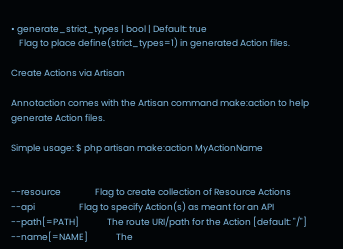• generate_strict_types | bool | Default: true
    Flag to place define(strict_types=1) in generated Action files.

Create Actions via Artisan

Annotaction comes with the Artisan command make:action to help generate Action files.

Simple usage: $ php artisan make:action MyActionName


--resource                 Flag to create collection of Resource Actions
--api                      Flag to specify Action(s) as meant for an API
--path[=PATH]              The route URI/path for the Action [default: "/"]
--name[=NAME]              The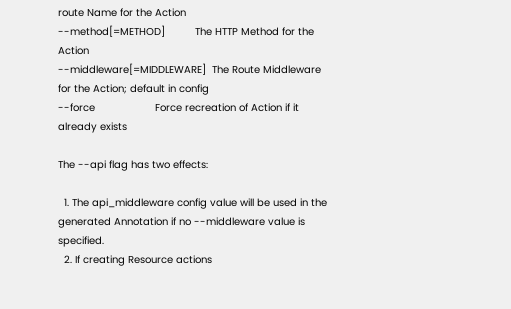route Name for the Action
--method[=METHOD]          The HTTP Method for the Action
--middleware[=MIDDLEWARE]  The Route Middleware for the Action; default in config
--force                    Force recreation of Action if it already exists

The --api flag has two effects:

  1. The api_middleware config value will be used in the generated Annotation if no --middleware value is specified.
  2. If creating Resource actions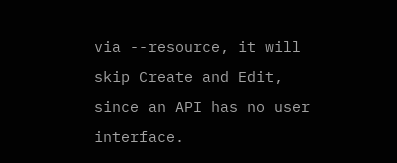via --resource, it will skip Create and Edit, since an API has no user interface.